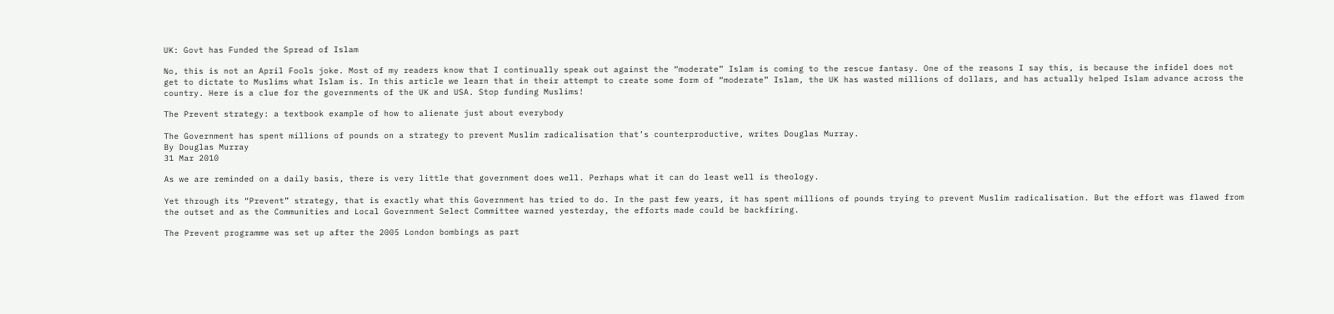UK: Govt has Funded the Spread of Islam

No, this is not an April Fools joke. Most of my readers know that I continually speak out against the “moderate” Islam is coming to the rescue fantasy. One of the reasons I say this, is because the infidel does not get to dictate to Muslims what Islam is. In this article we learn that in their attempt to create some form of “moderate” Islam, the UK has wasted millions of dollars, and has actually helped Islam advance across the country. Here is a clue for the governments of the UK and USA. Stop funding Muslims!

The Prevent strategy: a textbook example of how to alienate just about everybody

The Government has spent millions of pounds on a strategy to prevent Muslim radicalisation that’s counterproductive, writes Douglas Murray.
By Douglas Murray
31 Mar 2010

As we are reminded on a daily basis, there is very little that government does well. Perhaps what it can do least well is theology.

Yet through its “Prevent” strategy, that is exactly what this Government has tried to do. In the past few years, it has spent millions of pounds trying to prevent Muslim radicalisation. But the effort was flawed from the outset and as the Communities and Local Government Select Committee warned yesterday, the efforts made could be backfiring.

The Prevent programme was set up after the 2005 London bombings as part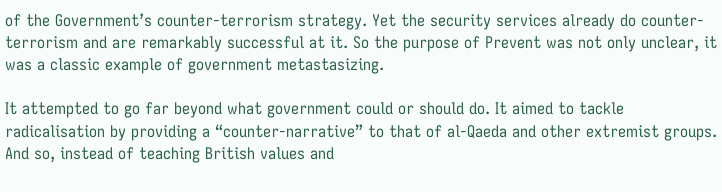of the Government’s counter-terrorism strategy. Yet the security services already do counter-terrorism and are remarkably successful at it. So the purpose of Prevent was not only unclear, it was a classic example of government metastasizing.

It attempted to go far beyond what government could or should do. It aimed to tackle radicalisation by providing a “counter-narrative” to that of al-Qaeda and other extremist groups. And so, instead of teaching British values and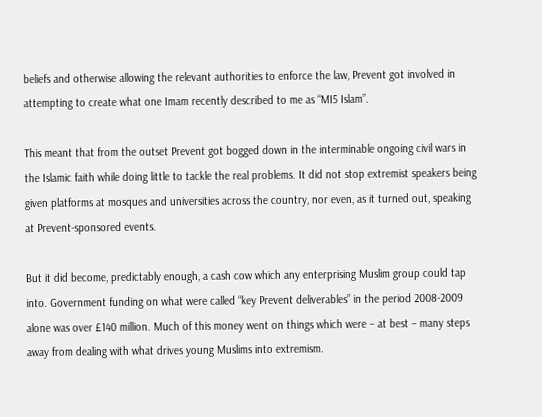beliefs and otherwise allowing the relevant authorities to enforce the law, Prevent got involved in attempting to create what one Imam recently described to me as “MI5 Islam”.

This meant that from the outset Prevent got bogged down in the interminable ongoing civil wars in the Islamic faith while doing little to tackle the real problems. It did not stop extremist speakers being given platforms at mosques and universities across the country, nor even, as it turned out, speaking at Prevent-sponsored events.

But it did become, predictably enough, a cash cow which any enterprising Muslim group could tap into. Government funding on what were called “key Prevent deliverables” in the period 2008-2009 alone was over £140 million. Much of this money went on things which were – at best – many steps away from dealing with what drives young Muslims into extremism.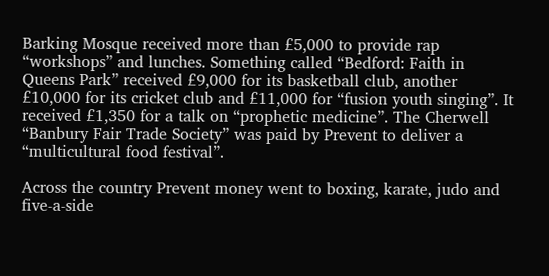Barking Mosque received more than £5,000 to provide rap “workshops” and lunches. Something called “Bedford: Faith in Queens Park” received £9,000 for its basketball club, another £10,000 for its cricket club and £11,000 for “fusion youth singing”. It received £1,350 for a talk on “prophetic medicine”. The Cherwell “Banbury Fair Trade Society” was paid by Prevent to deliver a “multicultural food festival”.

Across the country Prevent money went to boxing, karate, judo and five-a-side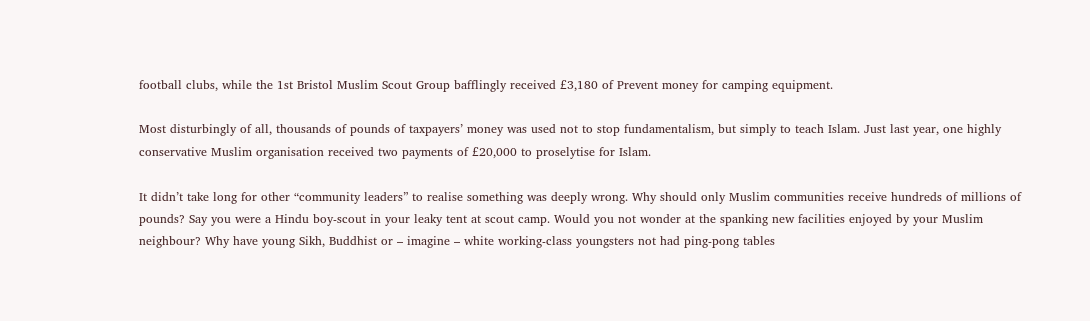football clubs, while the 1st Bristol Muslim Scout Group bafflingly received £3,180 of Prevent money for camping equipment.

Most disturbingly of all, thousands of pounds of taxpayers’ money was used not to stop fundamentalism, but simply to teach Islam. Just last year, one highly conservative Muslim organisation received two payments of £20,000 to proselytise for Islam.

It didn’t take long for other “community leaders” to realise something was deeply wrong. Why should only Muslim communities receive hundreds of millions of pounds? Say you were a Hindu boy-scout in your leaky tent at scout camp. Would you not wonder at the spanking new facilities enjoyed by your Muslim neighbour? Why have young Sikh, Buddhist or – imagine – white working-class youngsters not had ping-pong tables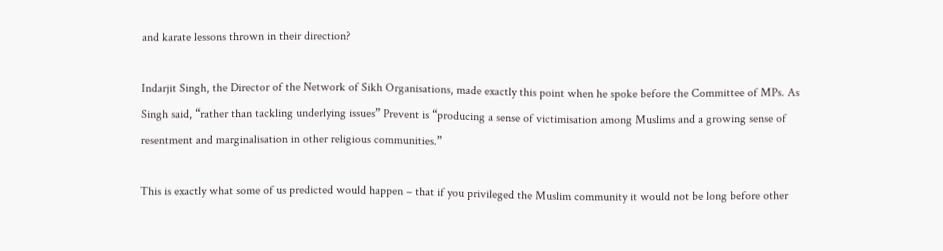and karate lessons thrown in their direction?

Indarjit Singh, the Director of the Network of Sikh Organisations, made exactly this point when he spoke before the Committee of MPs. As Singh said, “rather than tackling underlying issues” Prevent is “producing a sense of victimisation among Muslims and a growing sense of resentment and marginalisation in other religious communities.”

This is exactly what some of us predicted would happen – that if you privileged the Muslim community it would not be long before other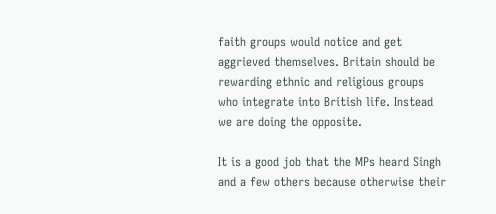faith groups would notice and get aggrieved themselves. Britain should be rewarding ethnic and religious groups who integrate into British life. Instead we are doing the opposite.

It is a good job that the MPs heard Singh and a few others because otherwise their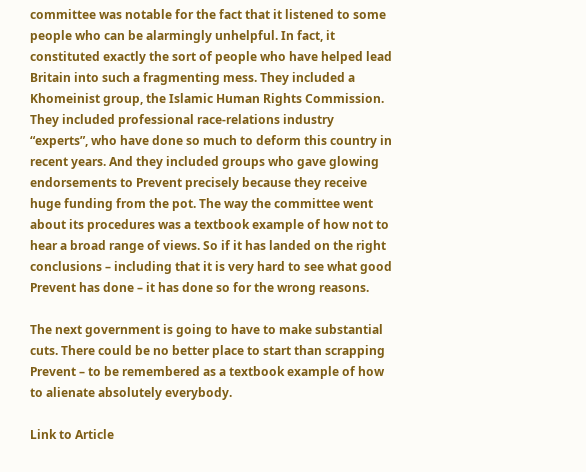committee was notable for the fact that it listened to some people who can be alarmingly unhelpful. In fact, it constituted exactly the sort of people who have helped lead Britain into such a fragmenting mess. They included a Khomeinist group, the Islamic Human Rights Commission. They included professional race-relations industry “experts”, who have done so much to deform this country in recent years. And they included groups who gave glowing endorsements to Prevent precisely because they receive huge funding from the pot. The way the committee went about its procedures was a textbook example of how not to hear a broad range of views. So if it has landed on the right conclusions – including that it is very hard to see what good Prevent has done – it has done so for the wrong reasons.

The next government is going to have to make substantial cuts. There could be no better place to start than scrapping Prevent – to be remembered as a textbook example of how to alienate absolutely everybody.

Link to Article